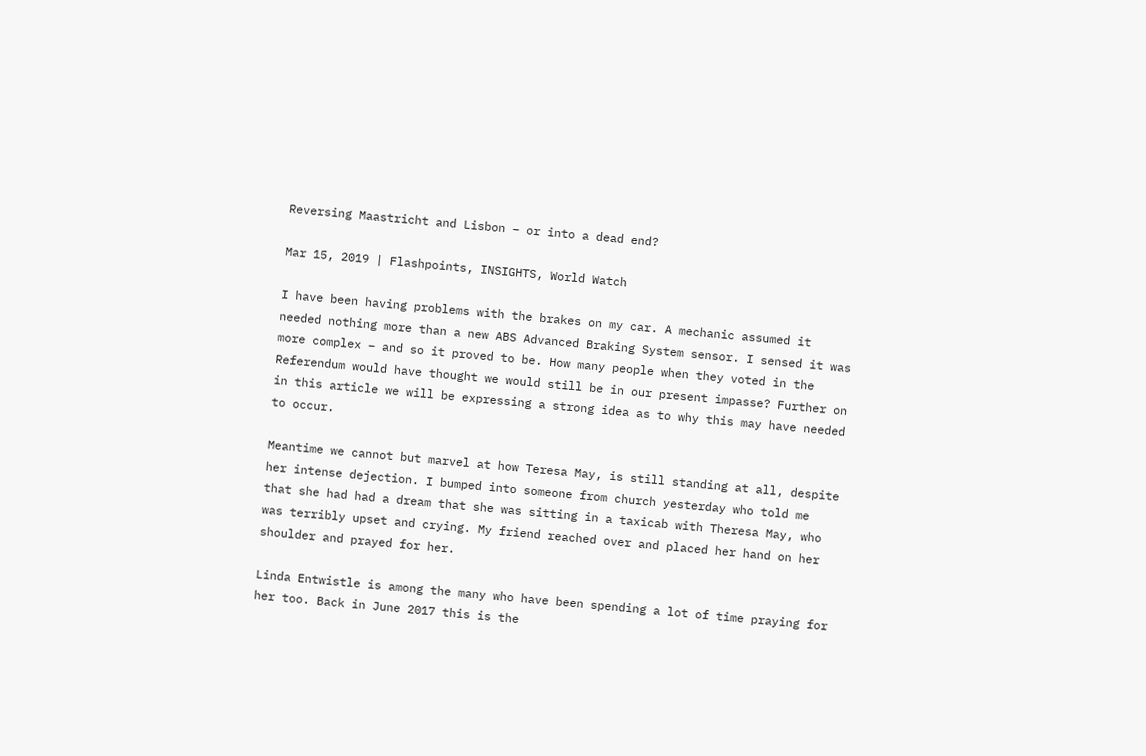Reversing Maastricht and Lisbon – or into a dead end?

Mar 15, 2019 | Flashpoints, INSIGHTS, World Watch

I have been having problems with the brakes on my car. A mechanic assumed it needed nothing more than a new ABS Advanced Braking System sensor. I sensed it was more complex – and so it proved to be. How many people when they voted in the Referendum would have thought we would still be in our present impasse? Further on in this article we will be expressing a strong idea as to why this may have needed to occur.

Meantime we cannot but marvel at how Teresa May, is still standing at all, despite her intense dejection. I bumped into someone from church yesterday who told me that she had had a dream that she was sitting in a taxicab with Theresa May, who was terribly upset and crying. My friend reached over and placed her hand on her shoulder and prayed for her.

Linda Entwistle is among the many who have been spending a lot of time praying for her too. Back in June 2017 this is the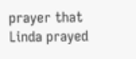prayer that Linda prayed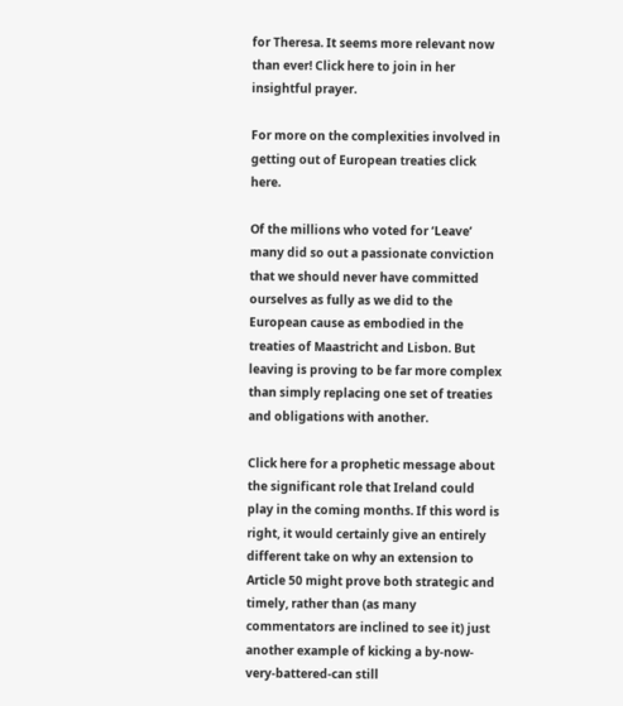for Theresa. It seems more relevant now than ever! Click here to join in her insightful prayer.

For more on the complexities involved in getting out of European treaties click here.

Of the millions who voted for ‘Leave’ many did so out a passionate conviction that we should never have committed ourselves as fully as we did to the European cause as embodied in the treaties of Maastricht and Lisbon. But leaving is proving to be far more complex than simply replacing one set of treaties and obligations with another.

Click here for a prophetic message about the significant role that Ireland could play in the coming months. If this word is right, it would certainly give an entirely different take on why an extension to Article 50 might prove both strategic and timely, rather than (as many commentators are inclined to see it) just another example of kicking a by-now-very-battered-can still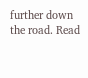further down the road. Read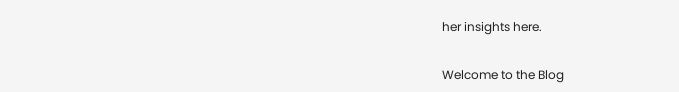her insights here.


Welcome to the Blog